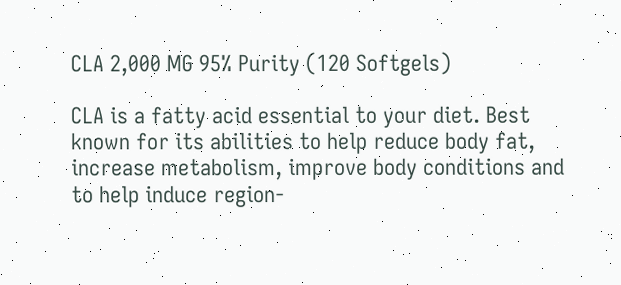CLA 2,000 MG 95% Purity (120 Softgels)

CLA is a fatty acid essential to your diet. Best known for its abilities to help reduce body fat, increase metabolism, improve body conditions and to help induce region-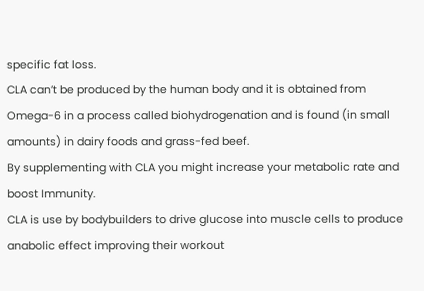specific fat loss.
CLA can’t be produced by the human body and it is obtained from Omega-6 in a process called biohydrogenation and is found (in small amounts) in dairy foods and grass-fed beef.
By supplementing with CLA you might increase your metabolic rate and boost Immunity.
CLA is use by bodybuilders to drive glucose into muscle cells to produce anabolic effect improving their workout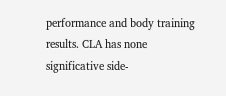performance and body training results. CLA has none significative side-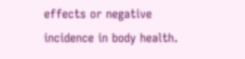effects or negative incidence in body health.